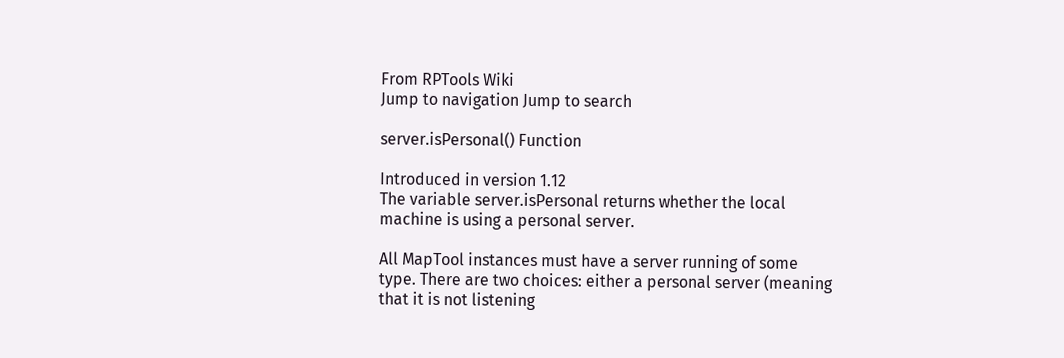From RPTools Wiki
Jump to navigation Jump to search

server.isPersonal() Function

Introduced in version 1.12
The variable server.isPersonal returns whether the local machine is using a personal server.

All MapTool instances must have a server running of some type. There are two choices: either a personal server (meaning that it is not listening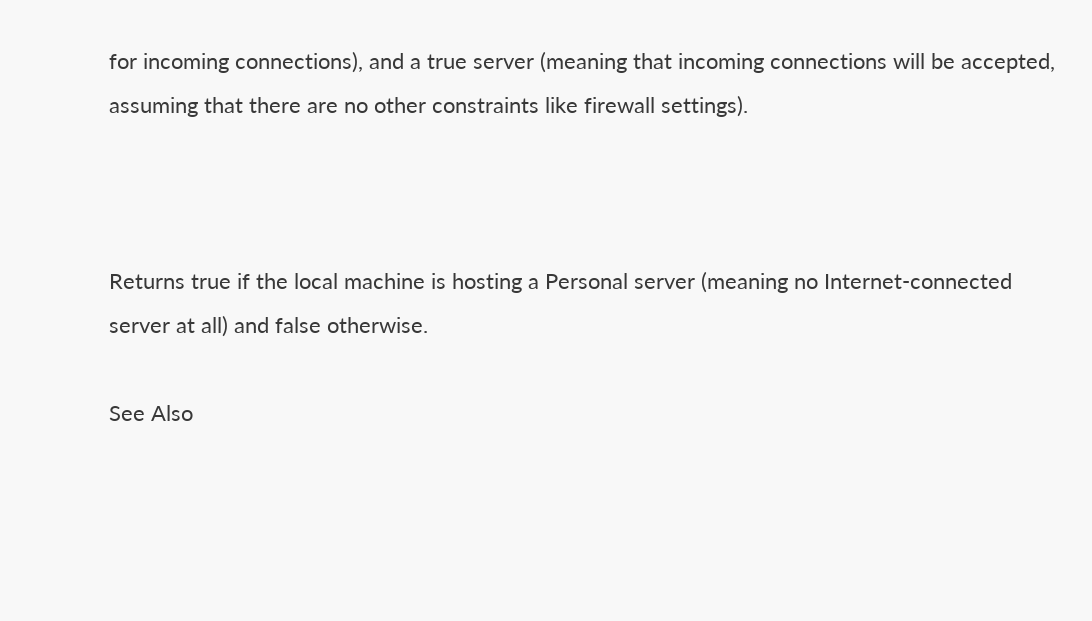for incoming connections), and a true server (meaning that incoming connections will be accepted, assuming that there are no other constraints like firewall settings).



Returns true if the local machine is hosting a Personal server (meaning no Internet-connected server at all) and false otherwise.

See Also